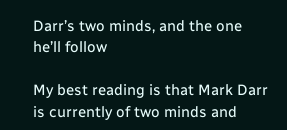Darr’s two minds, and the one he’ll follow

My best reading is that Mark Darr is currently of two minds and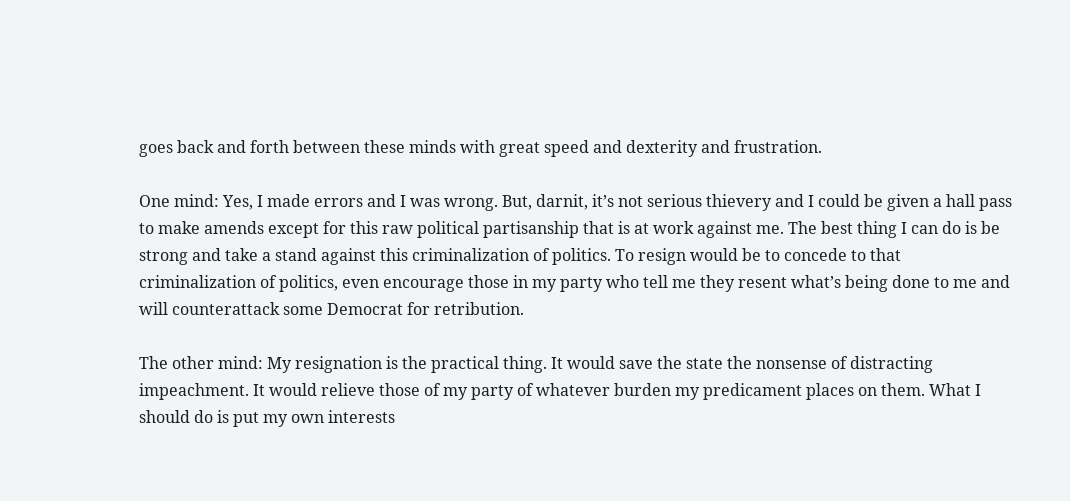goes back and forth between these minds with great speed and dexterity and frustration.

One mind: Yes, I made errors and I was wrong. But, darnit, it’s not serious thievery and I could be given a hall pass to make amends except for this raw political partisanship that is at work against me. The best thing I can do is be strong and take a stand against this criminalization of politics. To resign would be to concede to that criminalization of politics, even encourage those in my party who tell me they resent what’s being done to me and will counterattack some Democrat for retribution.

The other mind: My resignation is the practical thing. It would save the state the nonsense of distracting impeachment. It would relieve those of my party of whatever burden my predicament places on them. What I should do is put my own interests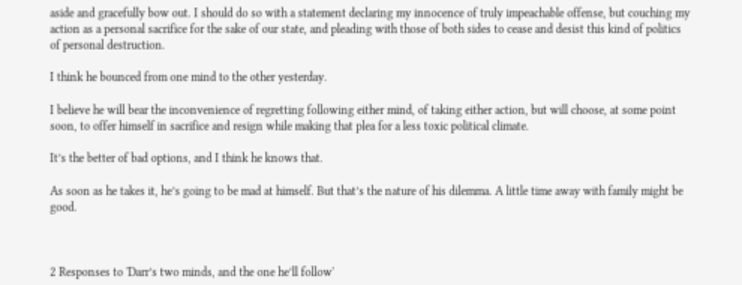aside and gracefully bow out. I should do so with a statement declaring my innocence of truly impeachable offense, but couching my action as a personal sacrifice for the sake of our state, and pleading with those of both sides to cease and desist this kind of politics of personal destruction.

I think he bounced from one mind to the other yesterday.

I believe he will bear the inconvenience of regretting following either mind, of taking either action, but will choose, at some point soon, to offer himself in sacrifice and resign while making that plea for a less toxic political climate.

It’s the better of bad options, and I think he knows that.

As soon as he takes it, he’s going to be mad at himself. But that’s the nature of his dilemma. A little time away with family might be good.



2 Responses to 'Darr’s two minds, and the one he’ll follow'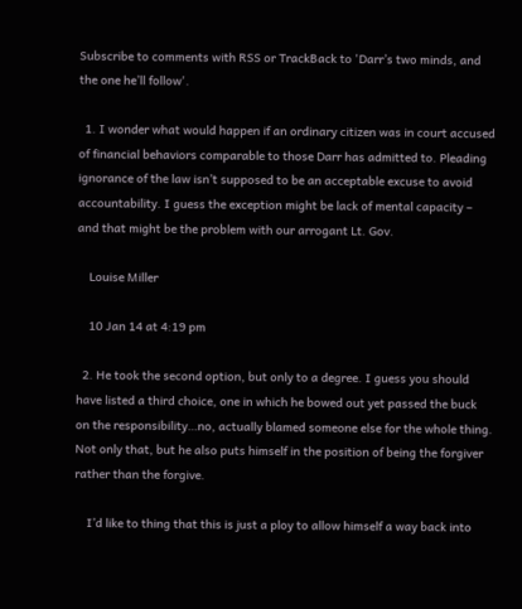Subscribe to comments with RSS or TrackBack to 'Darr’s two minds, and the one he’ll follow'.

  1. I wonder what would happen if an ordinary citizen was in court accused of financial behaviors comparable to those Darr has admitted to. Pleading ignorance of the law isn’t supposed to be an acceptable excuse to avoid accountability. I guess the exception might be lack of mental capacity – and that might be the problem with our arrogant Lt. Gov.

    Louise Miller

    10 Jan 14 at 4:19 pm

  2. He took the second option, but only to a degree. I guess you should have listed a third choice, one in which he bowed out yet passed the buck on the responsibility…no, actually blamed someone else for the whole thing. Not only that, but he also puts himself in the position of being the forgiver rather than the forgive.

    I’d like to thing that this is just a ploy to allow himself a way back into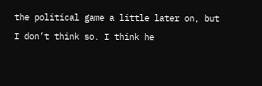the political game a little later on, but I don’t think so. I think he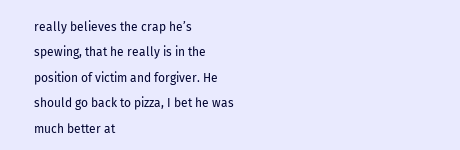really believes the crap he’s spewing, that he really is in the position of victim and forgiver. He should go back to pizza, I bet he was much better at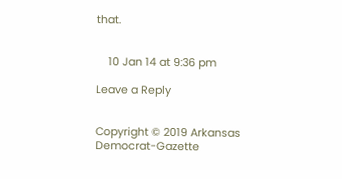that.


    10 Jan 14 at 9:36 pm

Leave a Reply


Copyright © 2019 Arkansas Democrat-Gazette